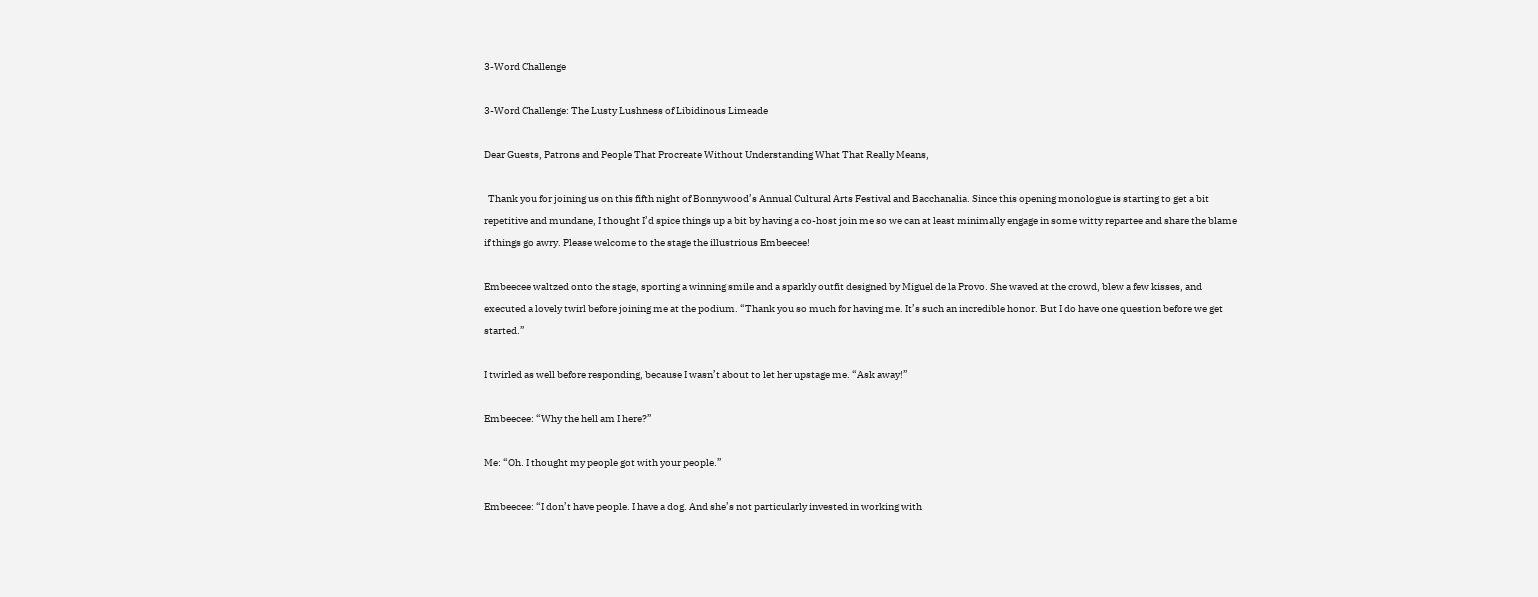3-Word Challenge

3-Word Challenge: The Lusty Lushness of Libidinous Limeade

Dear Guests, Patrons and People That Procreate Without Understanding What That Really Means,

  Thank you for joining us on this fifth night of Bonnywood’s Annual Cultural Arts Festival and Bacchanalia. Since this opening monologue is starting to get a bit repetitive and mundane, I thought I’d spice things up a bit by having a co-host join me so we can at least minimally engage in some witty repartee and share the blame if things go awry. Please welcome to the stage the illustrious Embeecee!

Embeecee waltzed onto the stage, sporting a winning smile and a sparkly outfit designed by Miguel de la Provo. She waved at the crowd, blew a few kisses, and executed a lovely twirl before joining me at the podium. “Thank you so much for having me. It’s such an incredible honor. But I do have one question before we get started.”

I twirled as well before responding, because I wasn’t about to let her upstage me. “Ask away!”

Embeecee: “Why the hell am I here?”

Me: “Oh. I thought my people got with your people.”

Embeecee: “I don’t have people. I have a dog. And she’s not particularly invested in working with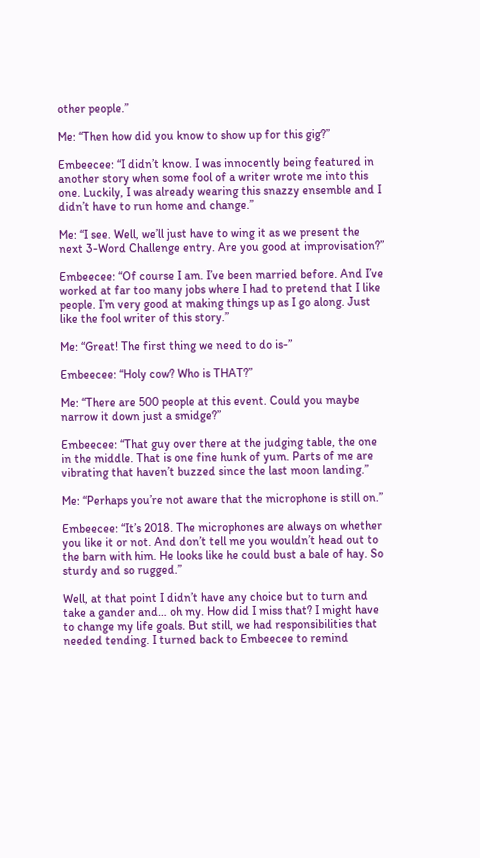other people.”

Me: “Then how did you know to show up for this gig?”

Embeecee: “I didn’t know. I was innocently being featured in another story when some fool of a writer wrote me into this one. Luckily, I was already wearing this snazzy ensemble and I didn’t have to run home and change.”

Me: “I see. Well, we’ll just have to wing it as we present the next 3-Word Challenge entry. Are you good at improvisation?”

Embeecee: “Of course I am. I’ve been married before. And I’ve worked at far too many jobs where I had to pretend that I like people. I’m very good at making things up as I go along. Just like the fool writer of this story.”

Me: “Great! The first thing we need to do is-”

Embeecee: “Holy cow? Who is THAT?”

Me: “There are 500 people at this event. Could you maybe narrow it down just a smidge?”

Embeecee: “That guy over there at the judging table, the one in the middle. That is one fine hunk of yum. Parts of me are vibrating that haven’t buzzed since the last moon landing.”

Me: “Perhaps you’re not aware that the microphone is still on.”

Embeecee: “It’s 2018. The microphones are always on whether you like it or not. And don’t tell me you wouldn’t head out to the barn with him. He looks like he could bust a bale of hay. So sturdy and so rugged.”

Well, at that point I didn’t have any choice but to turn and take a gander and… oh my. How did I miss that? I might have to change my life goals. But still, we had responsibilities that needed tending. I turned back to Embeecee to remind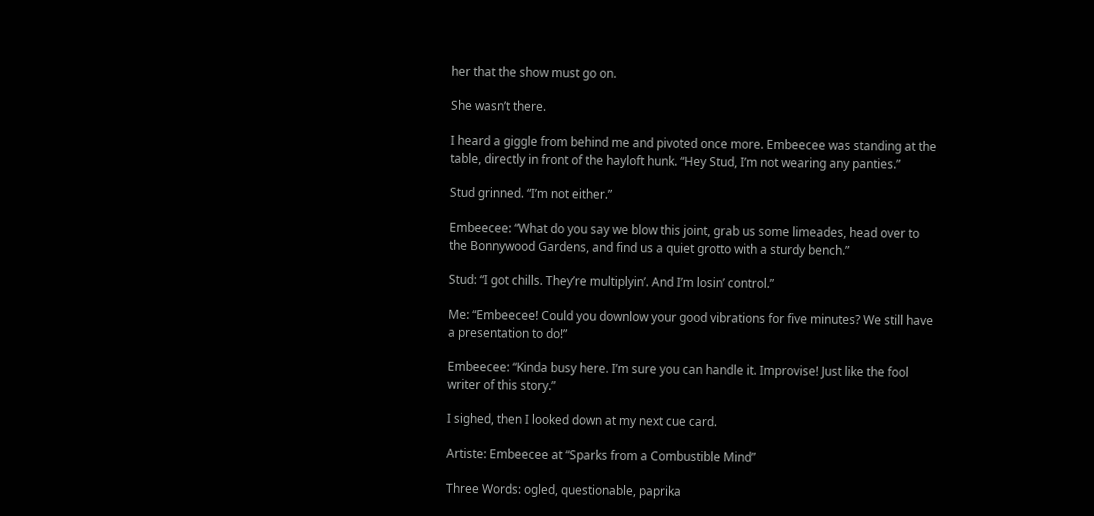her that the show must go on.

She wasn’t there.

I heard a giggle from behind me and pivoted once more. Embeecee was standing at the table, directly in front of the hayloft hunk. “Hey Stud, I’m not wearing any panties.”

Stud grinned. “I’m not either.”

Embeecee: “What do you say we blow this joint, grab us some limeades, head over to the Bonnywood Gardens, and find us a quiet grotto with a sturdy bench.”

Stud: “I got chills. They’re multiplyin’. And I’m losin’ control.”

Me: “Embeecee! Could you downlow your good vibrations for five minutes? We still have a presentation to do!”

Embeecee: “Kinda busy here. I’m sure you can handle it. Improvise! Just like the fool writer of this story.”

I sighed, then I looked down at my next cue card.

Artiste: Embeecee at “Sparks from a Combustible Mind”

Three Words: ogled, questionable, paprika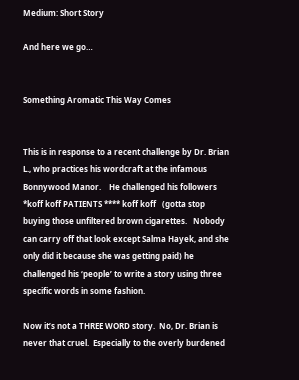Medium: Short Story

And here we go…


Something Aromatic This Way Comes


This is in response to a recent challenge by Dr. Brian L., who practices his wordcraft at the infamous Bonnywood Manor.    He challenged his followers *koff koff PATIENTS **** koff koff   (gotta stop buying those unfiltered brown cigarettes.   Nobody can carry off that look except Salma Hayek, and she only did it because she was getting paid) he challenged his ‘people’ to write a story using three specific words in some fashion.

Now it’s not a THREE WORD story.  No, Dr. Brian is never that cruel.  Especially to the overly burdened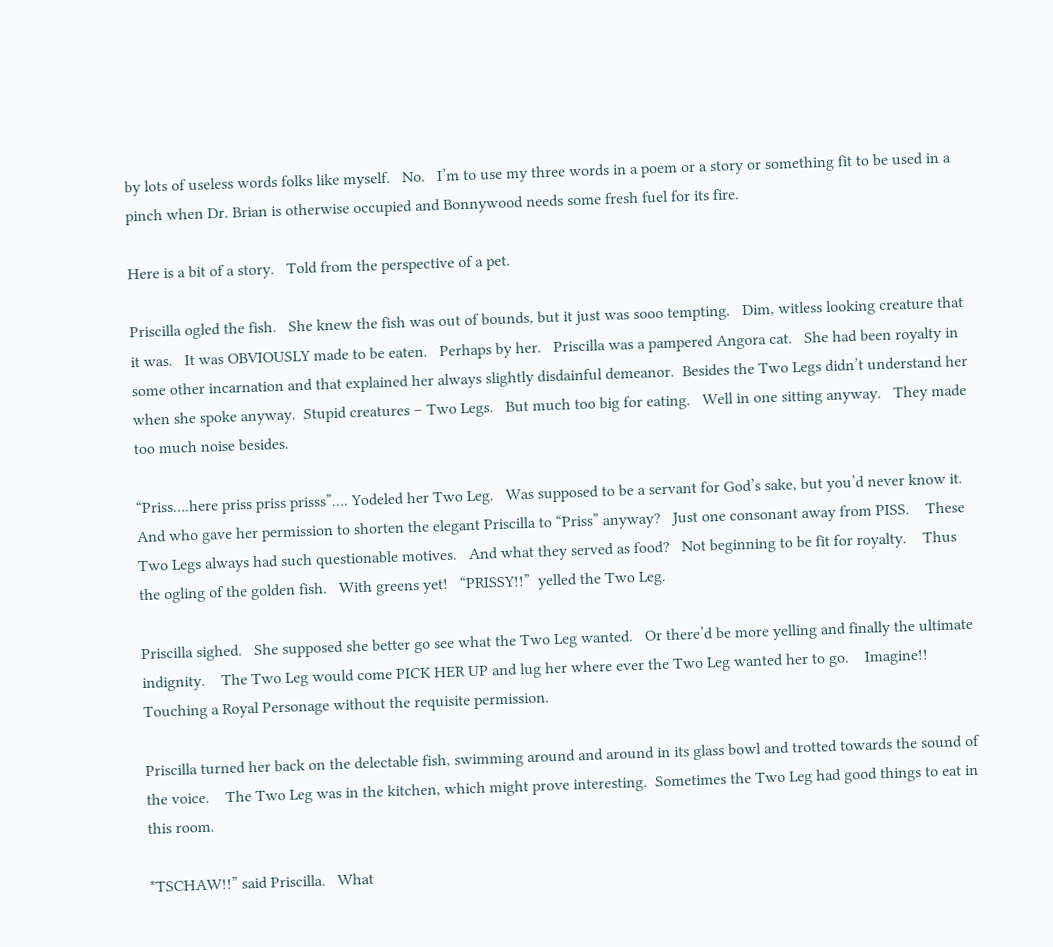by lots of useless words folks like myself.   No.   I’m to use my three words in a poem or a story or something fit to be used in a pinch when Dr. Brian is otherwise occupied and Bonnywood needs some fresh fuel for its fire.

Here is a bit of a story.   Told from the perspective of a pet.

Priscilla ogled the fish.   She knew the fish was out of bounds, but it just was sooo tempting.   Dim, witless looking creature that it was.   It was OBVIOUSLY made to be eaten.   Perhaps by her.   Priscilla was a pampered Angora cat.   She had been royalty in some other incarnation and that explained her always slightly disdainful demeanor.  Besides the Two Legs didn’t understand her when she spoke anyway.  Stupid creatures – Two Legs.   But much too big for eating.   Well in one sitting anyway.   They made too much noise besides.

“Priss….here priss priss prisss”…. Yodeled her Two Leg.   Was supposed to be a servant for God’s sake, but you’d never know it.   And who gave her permission to shorten the elegant Priscilla to “Priss” anyway?   Just one consonant away from PISS.    These Two Legs always had such questionable motives.   And what they served as food?   Not beginning to be fit for royalty.    Thus the ogling of the golden fish.   With greens yet!   “PRISSY!!”  yelled the Two Leg.

Priscilla sighed.   She supposed she better go see what the Two Leg wanted.   Or there’d be more yelling and finally the ultimate indignity.    The Two Leg would come PICK HER UP and lug her where ever the Two Leg wanted her to go.    Imagine!!  Touching a Royal Personage without the requisite permission.

Priscilla turned her back on the delectable fish, swimming around and around in its glass bowl and trotted towards the sound of the voice.    The Two Leg was in the kitchen, which might prove interesting.  Sometimes the Two Leg had good things to eat in this room.

*TSCHAW!!” said Priscilla.   What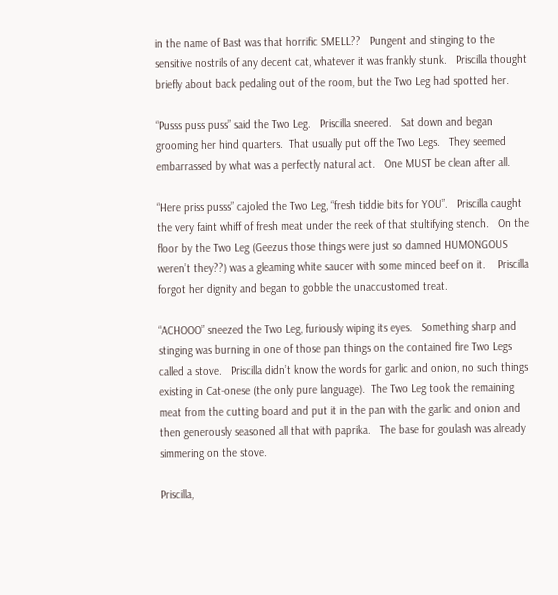in the name of Bast was that horrific SMELL??   Pungent and stinging to the sensitive nostrils of any decent cat, whatever it was frankly stunk.   Priscilla thought briefly about back pedaling out of the room, but the Two Leg had spotted her.

“Pusss puss puss” said the Two Leg.   Priscilla sneered.   Sat down and began grooming her hind quarters.  That usually put off the Two Legs.   They seemed embarrassed by what was a perfectly natural act.   One MUST be clean after all.

“Here priss pusss” cajoled the Two Leg, “fresh tiddie bits for YOU”.   Priscilla caught the very faint whiff of fresh meat under the reek of that stultifying stench.   On the floor by the Two Leg (Geezus those things were just so damned HUMONGOUS weren’t they??) was a gleaming white saucer with some minced beef on it.    Priscilla forgot her dignity and began to gobble the unaccustomed treat.

“ACHOOO” sneezed the Two Leg, furiously wiping its eyes.   Something sharp and stinging was burning in one of those pan things on the contained fire Two Legs called a stove.   Priscilla didn’t know the words for garlic and onion, no such things existing in Cat-onese (the only pure language).  The Two Leg took the remaining meat from the cutting board and put it in the pan with the garlic and onion and then generously seasoned all that with paprika.   The base for goulash was already simmering on the stove.

Priscilla,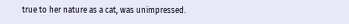true to her nature as a cat, was unimpressed.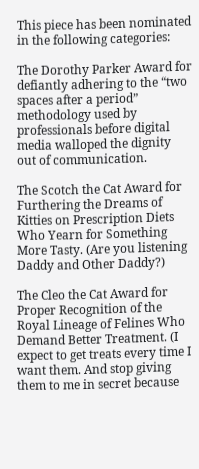This piece has been nominated in the following categories:

The Dorothy Parker Award for defiantly adhering to the “two spaces after a period” methodology used by professionals before digital media walloped the dignity out of communication.

The Scotch the Cat Award for Furthering the Dreams of Kitties on Prescription Diets Who Yearn for Something More Tasty. (Are you listening Daddy and Other Daddy?)

The Cleo the Cat Award for Proper Recognition of the Royal Lineage of Felines Who Demand Better Treatment. (I expect to get treats every time I want them. And stop giving them to me in secret because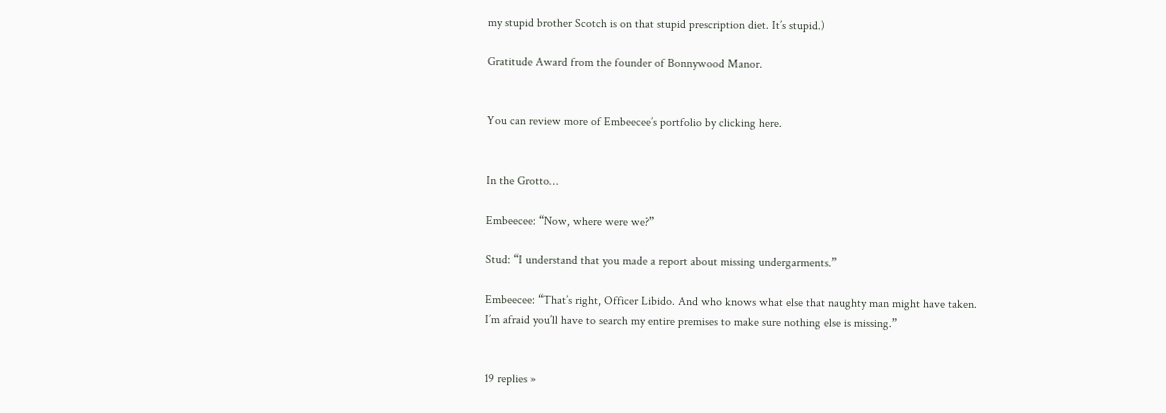my stupid brother Scotch is on that stupid prescription diet. It’s stupid.)

Gratitude Award from the founder of Bonnywood Manor.


You can review more of Embeecee’s portfolio by clicking here.


In the Grotto…

Embeecee: “Now, where were we?”

Stud: “I understand that you made a report about missing undergarments.”

Embeecee: “That’s right, Officer Libido. And who knows what else that naughty man might have taken. I’m afraid you’ll have to search my entire premises to make sure nothing else is missing.”


19 replies »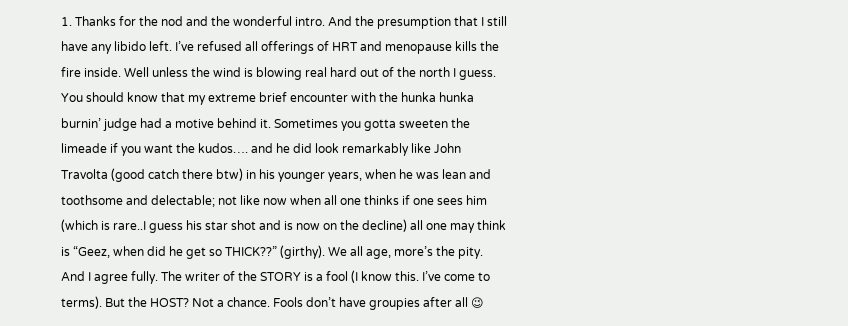1. Thanks for the nod and the wonderful intro. And the presumption that I still have any libido left. I’ve refused all offerings of HRT and menopause kills the fire inside. Well unless the wind is blowing real hard out of the north I guess. You should know that my extreme brief encounter with the hunka hunka burnin’ judge had a motive behind it. Sometimes you gotta sweeten the limeade if you want the kudos…. and he did look remarkably like John Travolta (good catch there btw) in his younger years, when he was lean and toothsome and delectable; not like now when all one thinks if one sees him (which is rare..I guess his star shot and is now on the decline) all one may think is “Geez, when did he get so THICK??” (girthy). We all age, more’s the pity. And I agree fully. The writer of the STORY is a fool (I know this. I’ve come to terms). But the HOST? Not a chance. Fools don’t have groupies after all 😉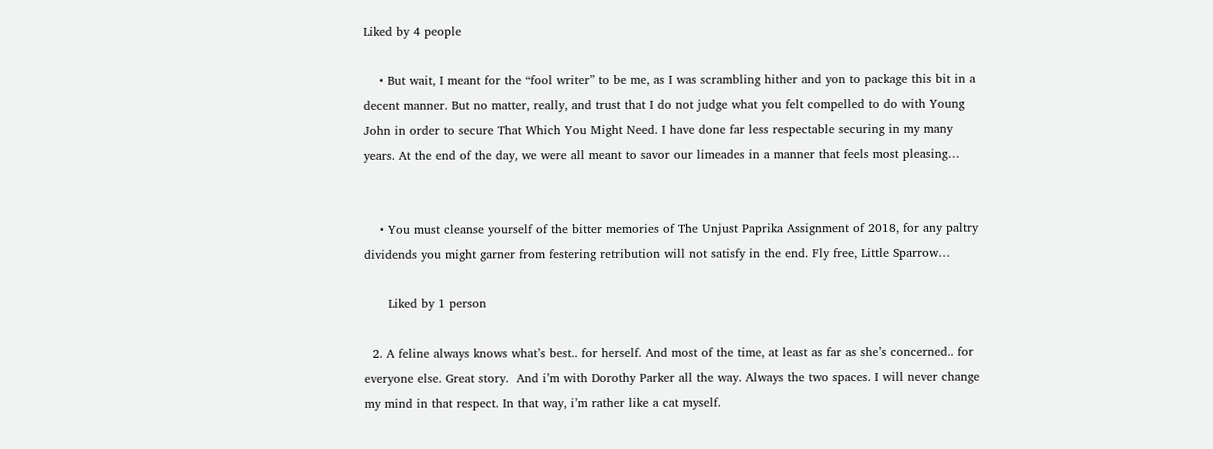Liked by 4 people

    • But wait, I meant for the “fool writer” to be me, as I was scrambling hither and yon to package this bit in a decent manner. But no matter, really, and trust that I do not judge what you felt compelled to do with Young John in order to secure That Which You Might Need. I have done far less respectable securing in my many years. At the end of the day, we were all meant to savor our limeades in a manner that feels most pleasing…


    • You must cleanse yourself of the bitter memories of The Unjust Paprika Assignment of 2018, for any paltry dividends you might garner from festering retribution will not satisfy in the end. Fly free, Little Sparrow…

      Liked by 1 person

  2. A feline always knows what’s best.. for herself. And most of the time, at least as far as she’s concerned.. for everyone else. Great story.  And i’m with Dorothy Parker all the way. Always the two spaces. I will never change my mind in that respect. In that way, i’m rather like a cat myself.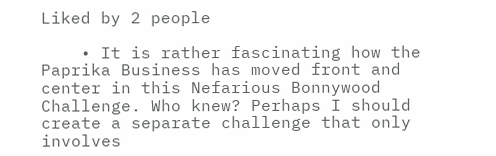Liked by 2 people

    • It is rather fascinating how the Paprika Business has moved front and center in this Nefarious Bonnywood Challenge. Who knew? Perhaps I should create a separate challenge that only involves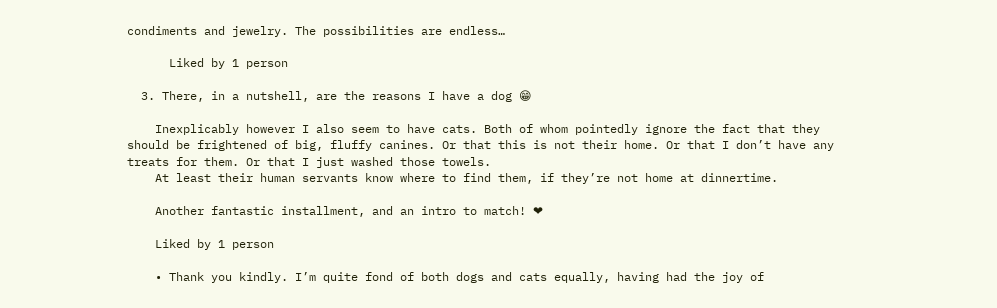condiments and jewelry. The possibilities are endless…

      Liked by 1 person

  3. There, in a nutshell, are the reasons I have a dog 😁

    Inexplicably however I also seem to have cats. Both of whom pointedly ignore the fact that they should be frightened of big, fluffy canines. Or that this is not their home. Or that I don’t have any treats for them. Or that I just washed those towels.
    At least their human servants know where to find them, if they’re not home at dinnertime.

    Another fantastic installment, and an intro to match! ❤

    Liked by 1 person

    • Thank you kindly. I’m quite fond of both dogs and cats equally, having had the joy of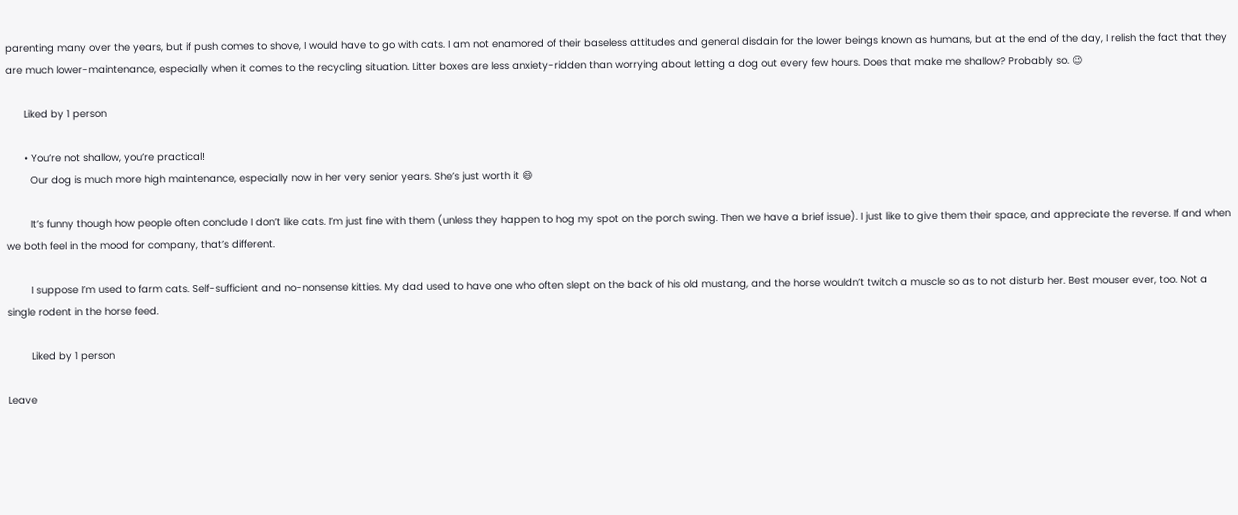parenting many over the years, but if push comes to shove, I would have to go with cats. I am not enamored of their baseless attitudes and general disdain for the lower beings known as humans, but at the end of the day, I relish the fact that they are much lower-maintenance, especially when it comes to the recycling situation. Litter boxes are less anxiety-ridden than worrying about letting a dog out every few hours. Does that make me shallow? Probably so. 😉

      Liked by 1 person

      • You’re not shallow, you’re practical!
        Our dog is much more high maintenance, especially now in her very senior years. She’s just worth it 😄

        It’s funny though how people often conclude I don’t like cats. I’m just fine with them (unless they happen to hog my spot on the porch swing. Then we have a brief issue). I just like to give them their space, and appreciate the reverse. If and when we both feel in the mood for company, that’s different.

        I suppose I’m used to farm cats. Self-sufficient and no-nonsense kitties. My dad used to have one who often slept on the back of his old mustang, and the horse wouldn’t twitch a muscle so as to not disturb her. Best mouser ever, too. Not a single rodent in the horse feed.

        Liked by 1 person

Leave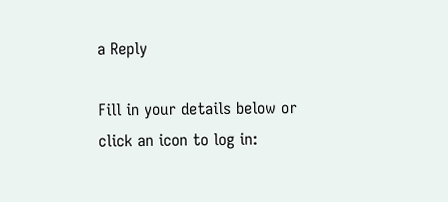a Reply

Fill in your details below or click an icon to log in: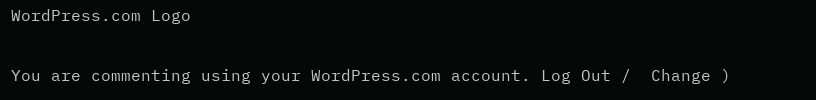WordPress.com Logo

You are commenting using your WordPress.com account. Log Out /  Change )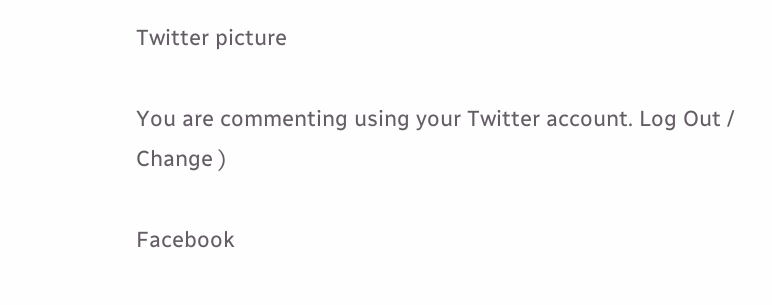Twitter picture

You are commenting using your Twitter account. Log Out /  Change )

Facebook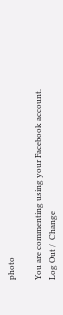photo

You are commenting using your Facebook account. Log Out /  Change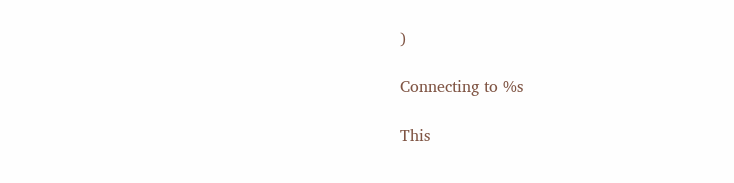)

Connecting to %s

This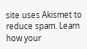site uses Akismet to reduce spam. Learn how your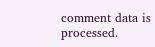comment data is processed.